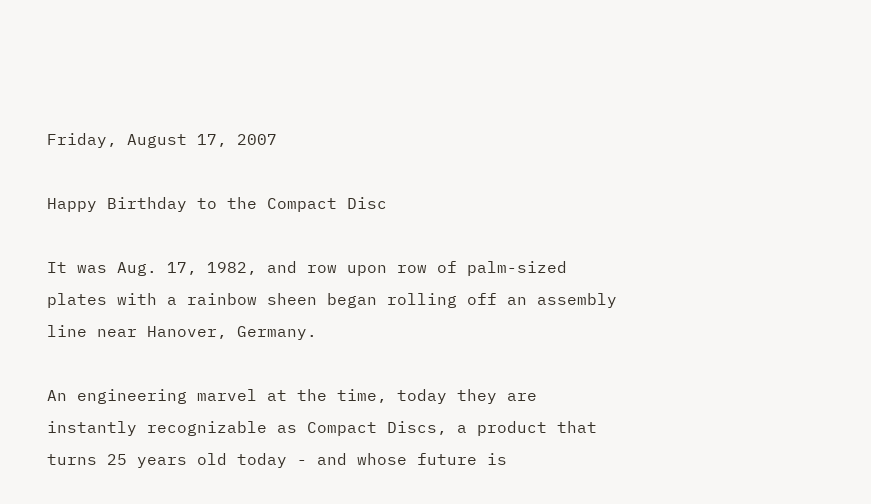Friday, August 17, 2007

Happy Birthday to the Compact Disc

It was Aug. 17, 1982, and row upon row of palm-sized plates with a rainbow sheen began rolling off an assembly line near Hanover, Germany.

An engineering marvel at the time, today they are instantly recognizable as Compact Discs, a product that turns 25 years old today - and whose future is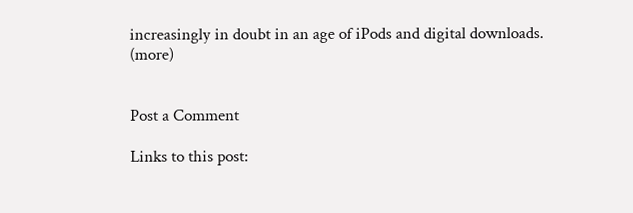increasingly in doubt in an age of iPods and digital downloads. (more)


Post a Comment

Links to this post: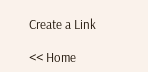Create a Link

<< Home